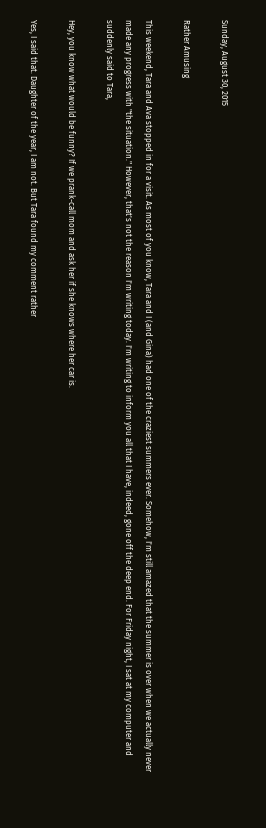Sunday, August 30, 2015

Rather Amusing

This weekend, Tara and Ava stopped in for a visit. As most of you know, Tara and I (and Gina) had one of the craziest summers ever. Somehow, I'm still amazed that the summer is over when we actually never made any progress with "the situation." However, that's not the reason I'm writing today. I'm writing to inform you all that I have, indeed, gone off the deep end. For Friday night, I sat at my computer and suddenly said to Tara,

Hey, you know what would be funny? If we prank-call mom and ask her if she knows where her car is.

Yes, I said that. Daughter of the year, I am not. But Tara found my comment rather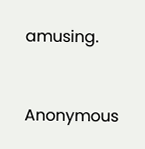amusing.


Anonymous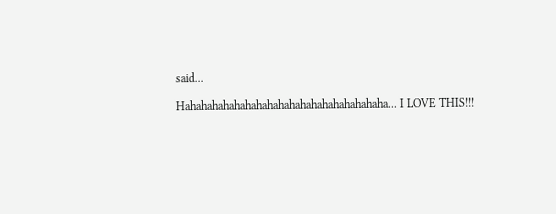said...

Hahahahahahahahahahahahahahahahahahaha... I LOVE THIS!!!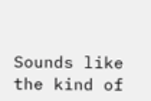Sounds like the kind of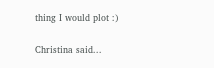thing I would plot :)

Christina said...